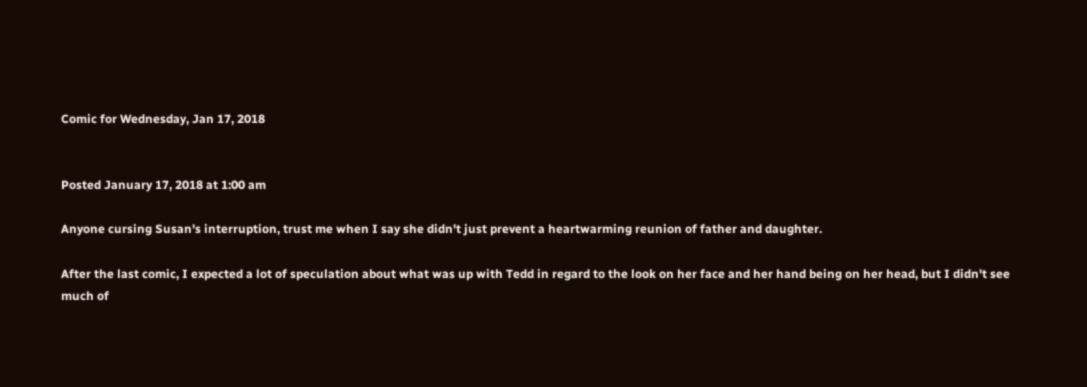Comic for Wednesday, Jan 17, 2018


Posted January 17, 2018 at 1:00 am

Anyone cursing Susan's interruption, trust me when I say she didn't just prevent a heartwarming reunion of father and daughter.

After the last comic, I expected a lot of speculation about what was up with Tedd in regard to the look on her face and her hand being on her head, but I didn't see much of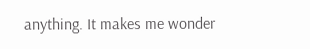anything. It makes me wonder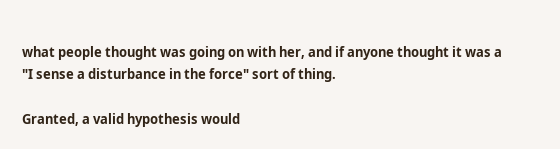what people thought was going on with her, and if anyone thought it was a "I sense a disturbance in the force" sort of thing.

Granted, a valid hypothesis would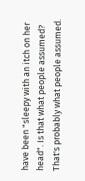have been "sleepy with an itch on her head". Is that what people assumed? That's probably what people assumed.